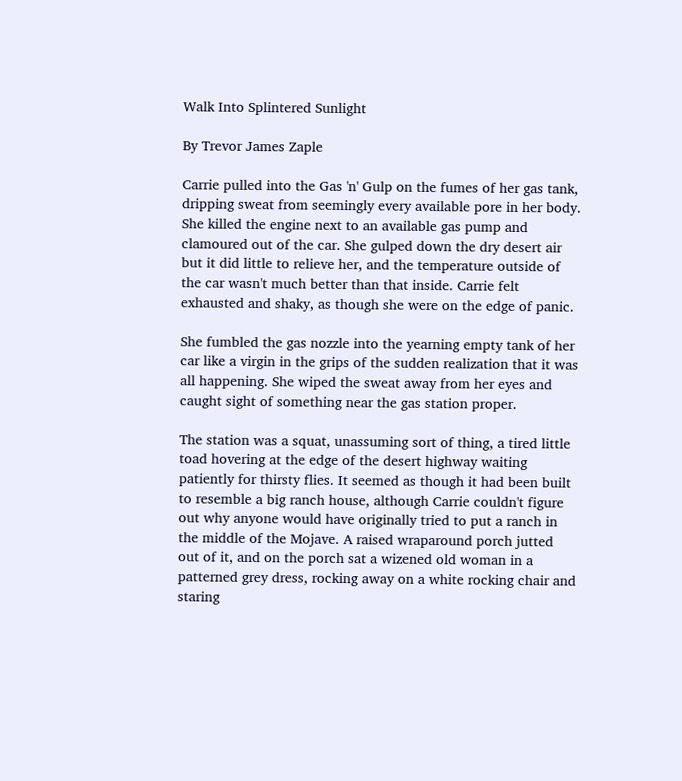Walk Into Splintered Sunlight

By Trevor James Zaple

Carrie pulled into the Gas 'n' Gulp on the fumes of her gas tank, dripping sweat from seemingly every available pore in her body. She killed the engine next to an available gas pump and clamoured out of the car. She gulped down the dry desert air but it did little to relieve her, and the temperature outside of the car wasn't much better than that inside. Carrie felt exhausted and shaky, as though she were on the edge of panic.

She fumbled the gas nozzle into the yearning empty tank of her car like a virgin in the grips of the sudden realization that it was all happening. She wiped the sweat away from her eyes and caught sight of something near the gas station proper.

The station was a squat, unassuming sort of thing, a tired little toad hovering at the edge of the desert highway waiting patiently for thirsty flies. It seemed as though it had been built to resemble a big ranch house, although Carrie couldn't figure out why anyone would have originally tried to put a ranch in the middle of the Mojave. A raised wraparound porch jutted out of it, and on the porch sat a wizened old woman in a patterned grey dress, rocking away on a white rocking chair and staring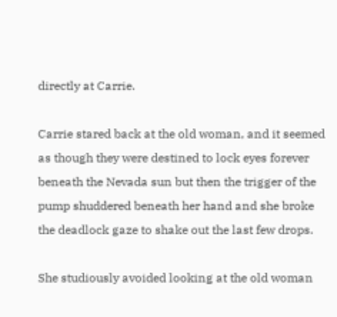directly at Carrie.

Carrie stared back at the old woman, and it seemed as though they were destined to lock eyes forever beneath the Nevada sun but then the trigger of the pump shuddered beneath her hand and she broke the deadlock gaze to shake out the last few drops.

She studiously avoided looking at the old woman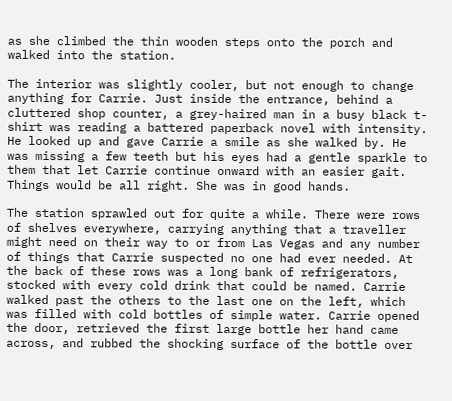as she climbed the thin wooden steps onto the porch and walked into the station.

The interior was slightly cooler, but not enough to change anything for Carrie. Just inside the entrance, behind a cluttered shop counter, a grey-haired man in a busy black t-shirt was reading a battered paperback novel with intensity. He looked up and gave Carrie a smile as she walked by. He was missing a few teeth but his eyes had a gentle sparkle to them that let Carrie continue onward with an easier gait. Things would be all right. She was in good hands.

The station sprawled out for quite a while. There were rows of shelves everywhere, carrying anything that a traveller might need on their way to or from Las Vegas and any number of things that Carrie suspected no one had ever needed. At the back of these rows was a long bank of refrigerators, stocked with every cold drink that could be named. Carrie walked past the others to the last one on the left, which was filled with cold bottles of simple water. Carrie opened the door, retrieved the first large bottle her hand came across, and rubbed the shocking surface of the bottle over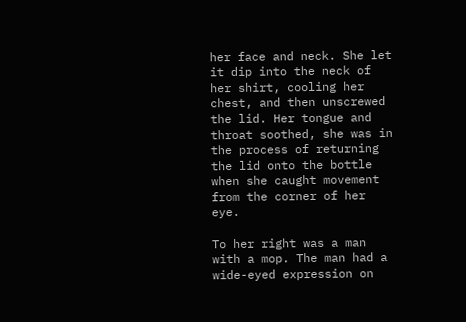her face and neck. She let it dip into the neck of her shirt, cooling her chest, and then unscrewed the lid. Her tongue and throat soothed, she was in the process of returning the lid onto the bottle when she caught movement from the corner of her eye.

To her right was a man with a mop. The man had a wide-eyed expression on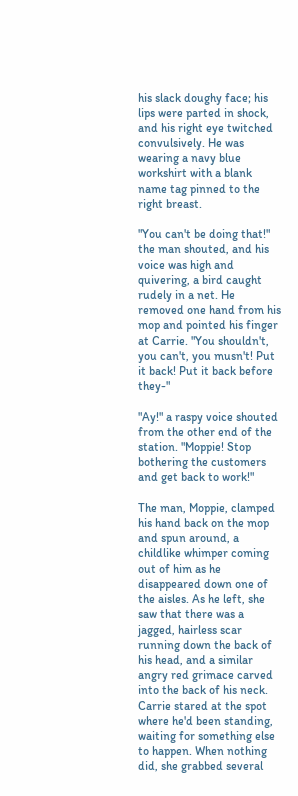his slack doughy face; his lips were parted in shock, and his right eye twitched convulsively. He was wearing a navy blue workshirt with a blank name tag pinned to the right breast.

"You can't be doing that!" the man shouted, and his voice was high and quivering, a bird caught rudely in a net. He removed one hand from his mop and pointed his finger at Carrie. "You shouldn't, you can't, you musn't! Put it back! Put it back before they-"

"Ay!" a raspy voice shouted from the other end of the station. "Moppie! Stop bothering the customers and get back to work!"

The man, Moppie, clamped his hand back on the mop and spun around, a childlike whimper coming out of him as he disappeared down one of the aisles. As he left, she saw that there was a jagged, hairless scar running down the back of his head, and a similar angry red grimace carved into the back of his neck. Carrie stared at the spot where he'd been standing, waiting for something else to happen. When nothing did, she grabbed several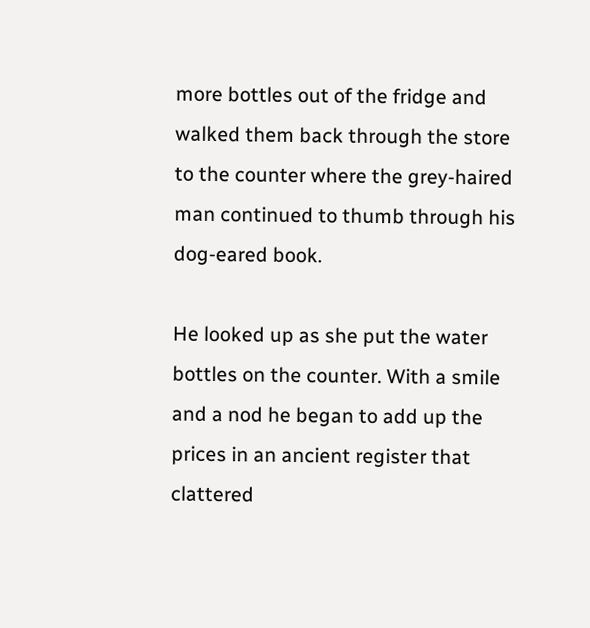more bottles out of the fridge and walked them back through the store to the counter where the grey-haired man continued to thumb through his dog-eared book.

He looked up as she put the water bottles on the counter. With a smile and a nod he began to add up the prices in an ancient register that clattered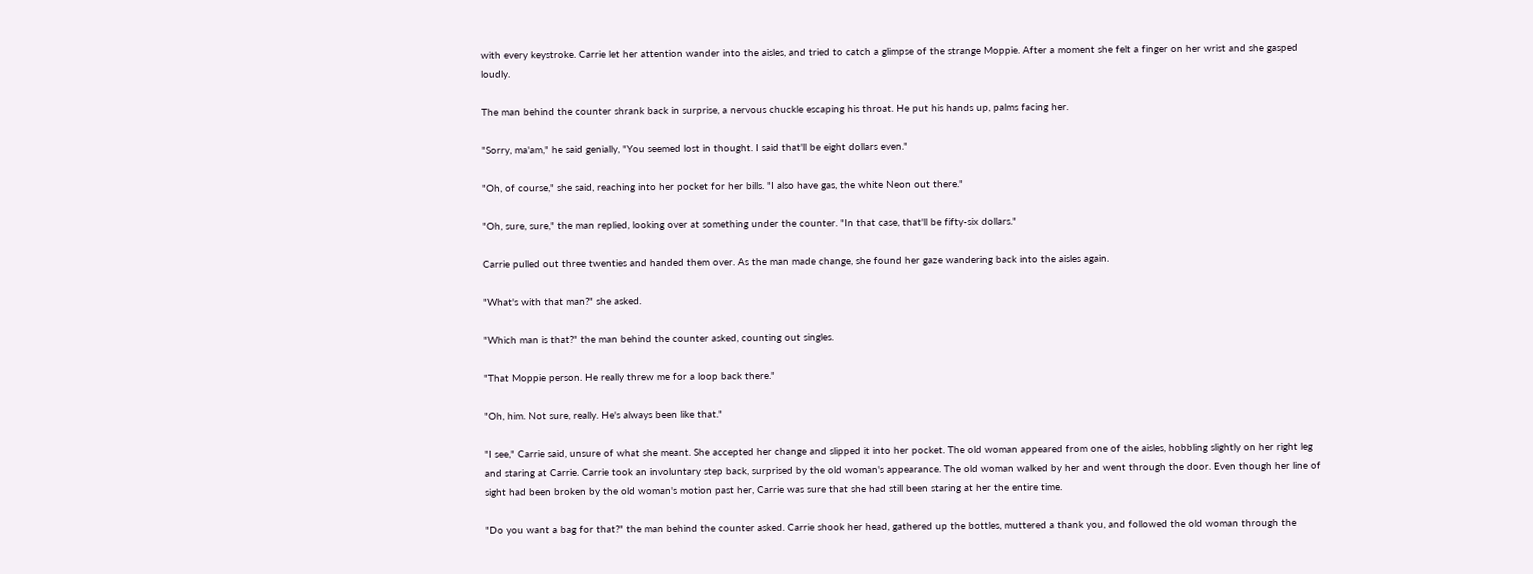with every keystroke. Carrie let her attention wander into the aisles, and tried to catch a glimpse of the strange Moppie. After a moment she felt a finger on her wrist and she gasped loudly.

The man behind the counter shrank back in surprise, a nervous chuckle escaping his throat. He put his hands up, palms facing her.

"Sorry, ma'am," he said genially, "You seemed lost in thought. I said that'll be eight dollars even."

"Oh, of course," she said, reaching into her pocket for her bills. "I also have gas, the white Neon out there."

"Oh, sure, sure," the man replied, looking over at something under the counter. "In that case, that'll be fifty-six dollars."

Carrie pulled out three twenties and handed them over. As the man made change, she found her gaze wandering back into the aisles again.

"What's with that man?" she asked.

"Which man is that?" the man behind the counter asked, counting out singles.

"That Moppie person. He really threw me for a loop back there."

"Oh, him. Not sure, really. He's always been like that."

"I see," Carrie said, unsure of what she meant. She accepted her change and slipped it into her pocket. The old woman appeared from one of the aisles, hobbling slightly on her right leg and staring at Carrie. Carrie took an involuntary step back, surprised by the old woman's appearance. The old woman walked by her and went through the door. Even though her line of sight had been broken by the old woman's motion past her, Carrie was sure that she had still been staring at her the entire time.

"Do you want a bag for that?" the man behind the counter asked. Carrie shook her head, gathered up the bottles, muttered a thank you, and followed the old woman through the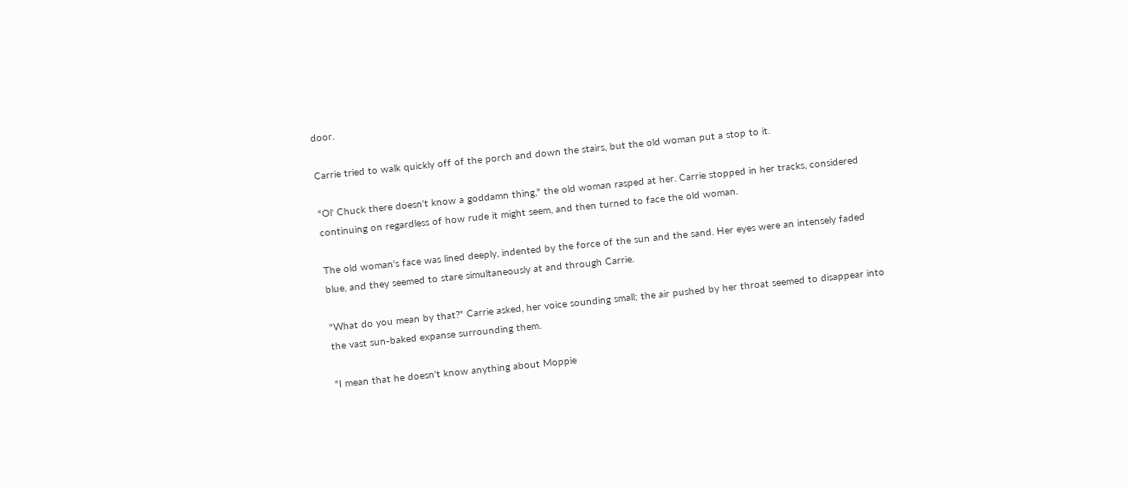door.

Carrie tried to walk quickly off of the porch and down the stairs, but the old woman put a stop to it.

"Ol' Chuck there doesn't know a goddamn thing," the old woman rasped at her. Carrie stopped in her tracks, considered continuing on regardless of how rude it might seem, and then turned to face the old woman.

The old woman's face was lined deeply, indented by the force of the sun and the sand. Her eyes were an intensely faded blue, and they seemed to stare simultaneously at and through Carrie.

"What do you mean by that?" Carrie asked, her voice sounding small; the air pushed by her throat seemed to disappear into the vast sun-baked expanse surrounding them.

"I mean that he doesn't know anything about Moppie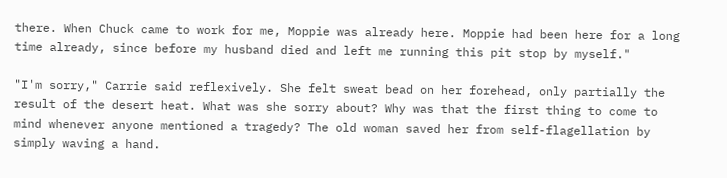there. When Chuck came to work for me, Moppie was already here. Moppie had been here for a long time already, since before my husband died and left me running this pit stop by myself."

"I'm sorry," Carrie said reflexively. She felt sweat bead on her forehead, only partially the result of the desert heat. What was she sorry about? Why was that the first thing to come to mind whenever anyone mentioned a tragedy? The old woman saved her from self-flagellation by simply waving a hand.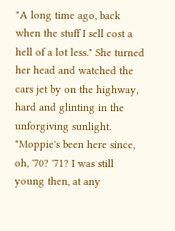"A long time ago, back when the stuff I sell cost a hell of a lot less." She turned her head and watched the cars jet by on the highway, hard and glinting in the unforgiving sunlight. "Moppie's been here since, oh, '70? '71? I was still young then, at any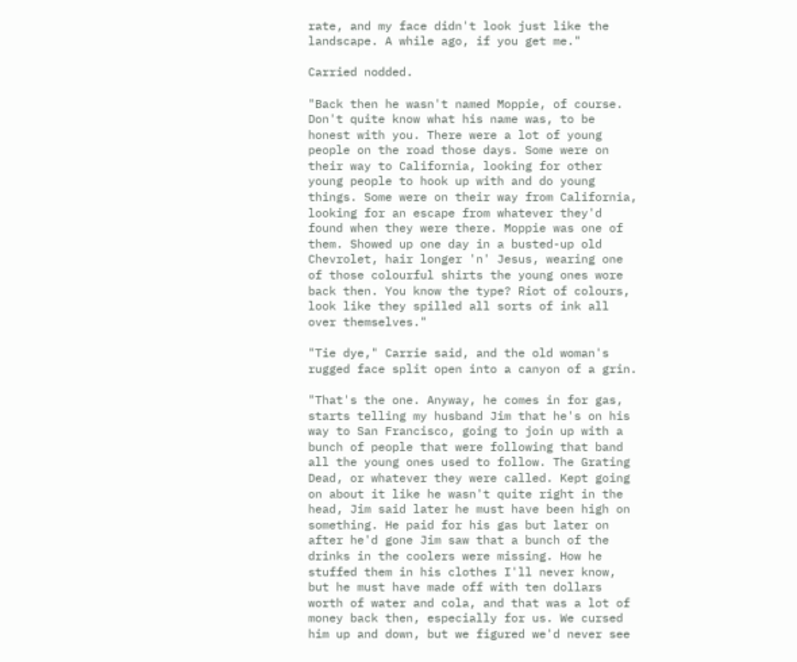rate, and my face didn't look just like the landscape. A while ago, if you get me."

Carried nodded.

"Back then he wasn't named Moppie, of course. Don't quite know what his name was, to be honest with you. There were a lot of young people on the road those days. Some were on their way to California, looking for other young people to hook up with and do young things. Some were on their way from California, looking for an escape from whatever they'd found when they were there. Moppie was one of them. Showed up one day in a busted-up old Chevrolet, hair longer 'n' Jesus, wearing one of those colourful shirts the young ones wore back then. You know the type? Riot of colours, look like they spilled all sorts of ink all over themselves."

"Tie dye," Carrie said, and the old woman's rugged face split open into a canyon of a grin.

"That's the one. Anyway, he comes in for gas, starts telling my husband Jim that he's on his way to San Francisco, going to join up with a bunch of people that were following that band all the young ones used to follow. The Grating Dead, or whatever they were called. Kept going on about it like he wasn't quite right in the head, Jim said later he must have been high on something. He paid for his gas but later on after he'd gone Jim saw that a bunch of the drinks in the coolers were missing. How he stuffed them in his clothes I'll never know, but he must have made off with ten dollars worth of water and cola, and that was a lot of money back then, especially for us. We cursed him up and down, but we figured we'd never see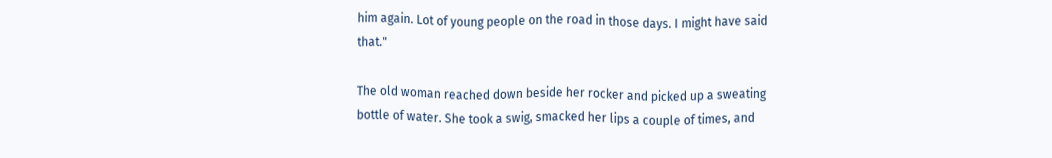him again. Lot of young people on the road in those days. I might have said that."

The old woman reached down beside her rocker and picked up a sweating bottle of water. She took a swig, smacked her lips a couple of times, and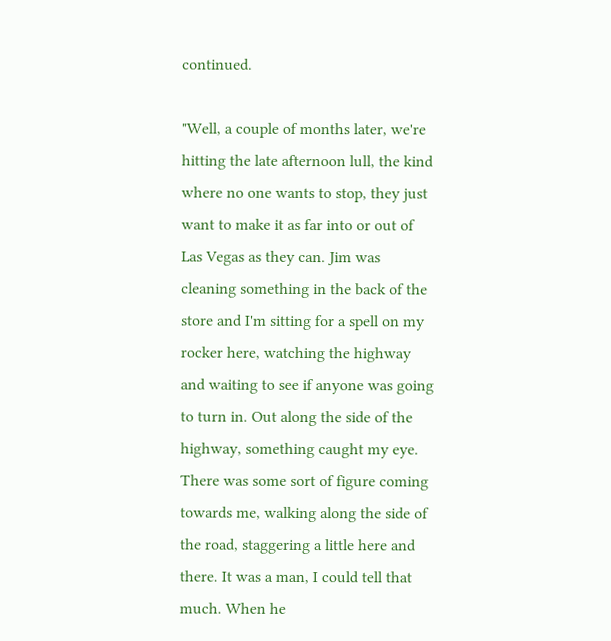continued.

"Well, a couple of months later, we're hitting the late afternoon lull, the kind where no one wants to stop, they just want to make it as far into or out of Las Vegas as they can. Jim was cleaning something in the back of the store and I'm sitting for a spell on my rocker here, watching the highway and waiting to see if anyone was going to turn in. Out along the side of the highway, something caught my eye. There was some sort of figure coming towards me, walking along the side of the road, staggering a little here and there. It was a man, I could tell that much. When he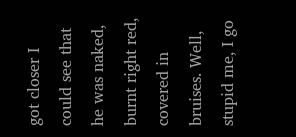got closer I could see that he was naked, burnt right red, covered in bruises. Well, stupid me, I go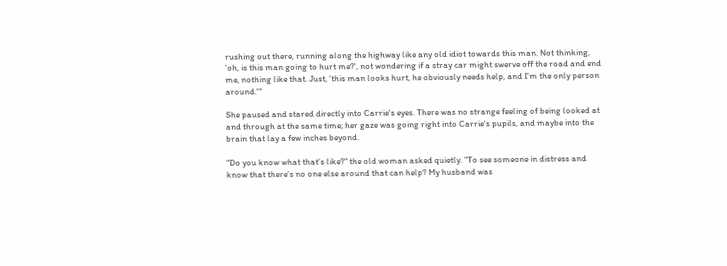rushing out there, running along the highway like any old idiot towards this man. Not thinking, 'oh, is this man going to hurt me?', not wondering if a stray car might swerve off the road and end me, nothing like that. Just, 'this man looks hurt, he obviously needs help, and I'm the only person around.'"

She paused and stared directly into Carrie's eyes. There was no strange feeling of being looked at and through at the same time; her gaze was going right into Carrie's pupils, and maybe into the brain that lay a few inches beyond.

"Do you know what that's like?" the old woman asked quietly. "To see someone in distress and know that there's no one else around that can help? My husband was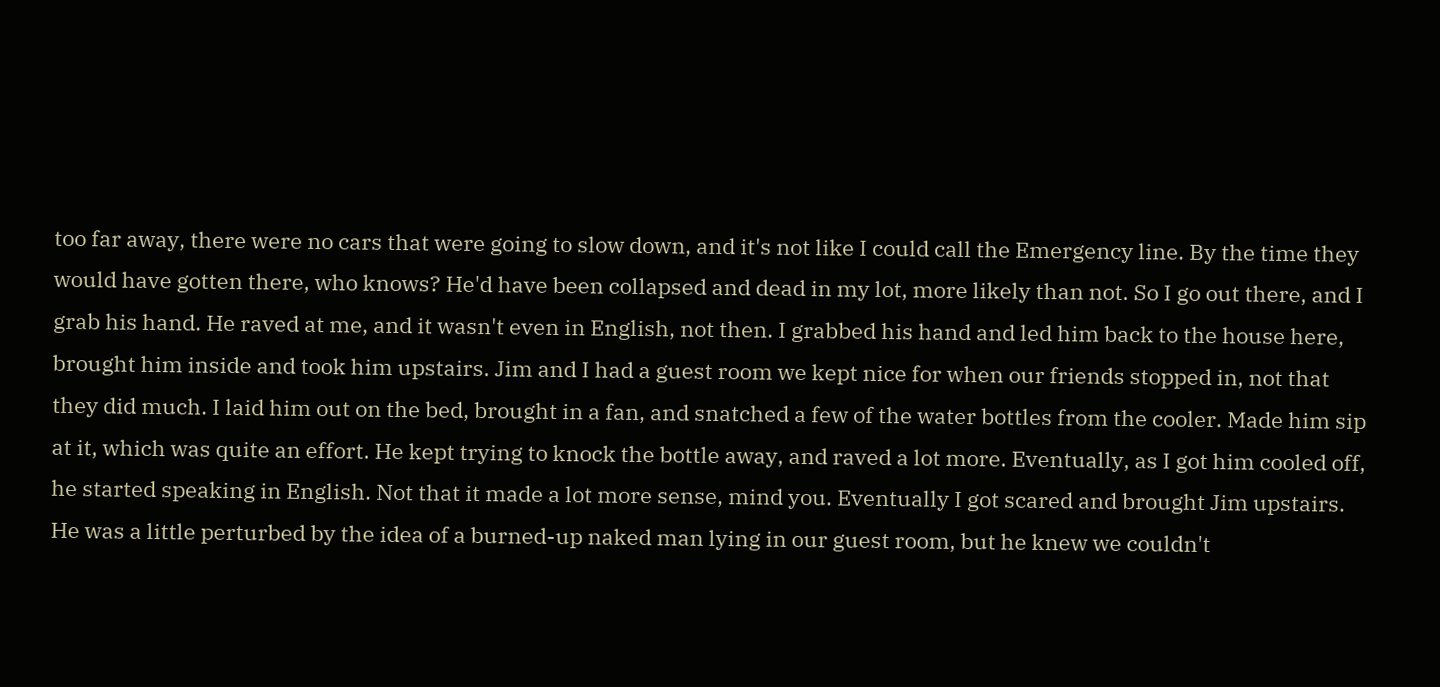too far away, there were no cars that were going to slow down, and it's not like I could call the Emergency line. By the time they would have gotten there, who knows? He'd have been collapsed and dead in my lot, more likely than not. So I go out there, and I grab his hand. He raved at me, and it wasn't even in English, not then. I grabbed his hand and led him back to the house here, brought him inside and took him upstairs. Jim and I had a guest room we kept nice for when our friends stopped in, not that they did much. I laid him out on the bed, brought in a fan, and snatched a few of the water bottles from the cooler. Made him sip at it, which was quite an effort. He kept trying to knock the bottle away, and raved a lot more. Eventually, as I got him cooled off, he started speaking in English. Not that it made a lot more sense, mind you. Eventually I got scared and brought Jim upstairs. He was a little perturbed by the idea of a burned-up naked man lying in our guest room, but he knew we couldn't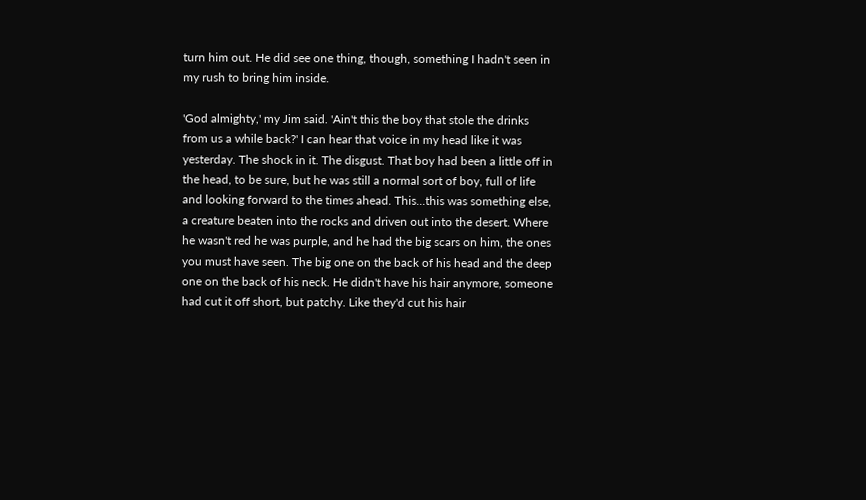turn him out. He did see one thing, though, something I hadn't seen in my rush to bring him inside.

'God almighty,' my Jim said. 'Ain't this the boy that stole the drinks from us a while back?' I can hear that voice in my head like it was yesterday. The shock in it. The disgust. That boy had been a little off in the head, to be sure, but he was still a normal sort of boy, full of life and looking forward to the times ahead. This...this was something else, a creature beaten into the rocks and driven out into the desert. Where he wasn't red he was purple, and he had the big scars on him, the ones you must have seen. The big one on the back of his head and the deep one on the back of his neck. He didn't have his hair anymore, someone had cut it off short, but patchy. Like they'd cut his hair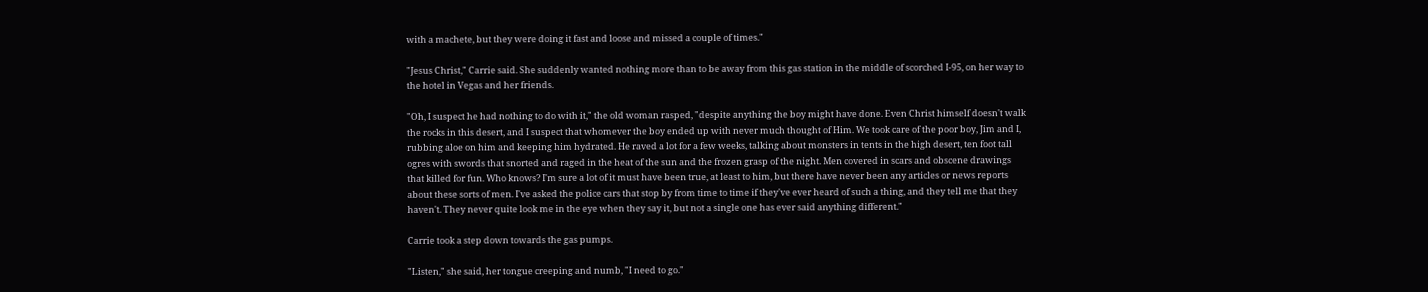with a machete, but they were doing it fast and loose and missed a couple of times."

"Jesus Christ," Carrie said. She suddenly wanted nothing more than to be away from this gas station in the middle of scorched I-95, on her way to the hotel in Vegas and her friends.

"Oh, I suspect he had nothing to do with it," the old woman rasped, "despite anything the boy might have done. Even Christ himself doesn't walk the rocks in this desert, and I suspect that whomever the boy ended up with never much thought of Him. We took care of the poor boy, Jim and I, rubbing aloe on him and keeping him hydrated. He raved a lot for a few weeks, talking about monsters in tents in the high desert, ten foot tall ogres with swords that snorted and raged in the heat of the sun and the frozen grasp of the night. Men covered in scars and obscene drawings that killed for fun. Who knows? I'm sure a lot of it must have been true, at least to him, but there have never been any articles or news reports about these sorts of men. I've asked the police cars that stop by from time to time if they've ever heard of such a thing, and they tell me that they haven't. They never quite look me in the eye when they say it, but not a single one has ever said anything different."

Carrie took a step down towards the gas pumps.

"Listen," she said, her tongue creeping and numb, "I need to go."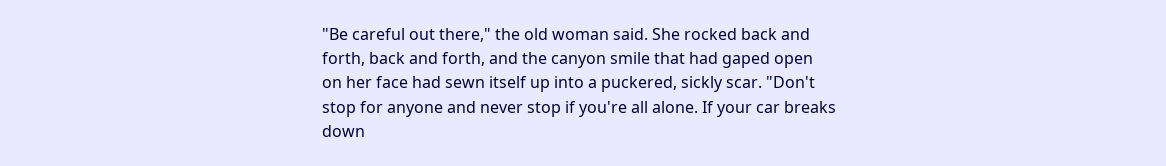"Be careful out there," the old woman said. She rocked back and forth, back and forth, and the canyon smile that had gaped open on her face had sewn itself up into a puckered, sickly scar. "Don't stop for anyone and never stop if you're all alone. If your car breaks down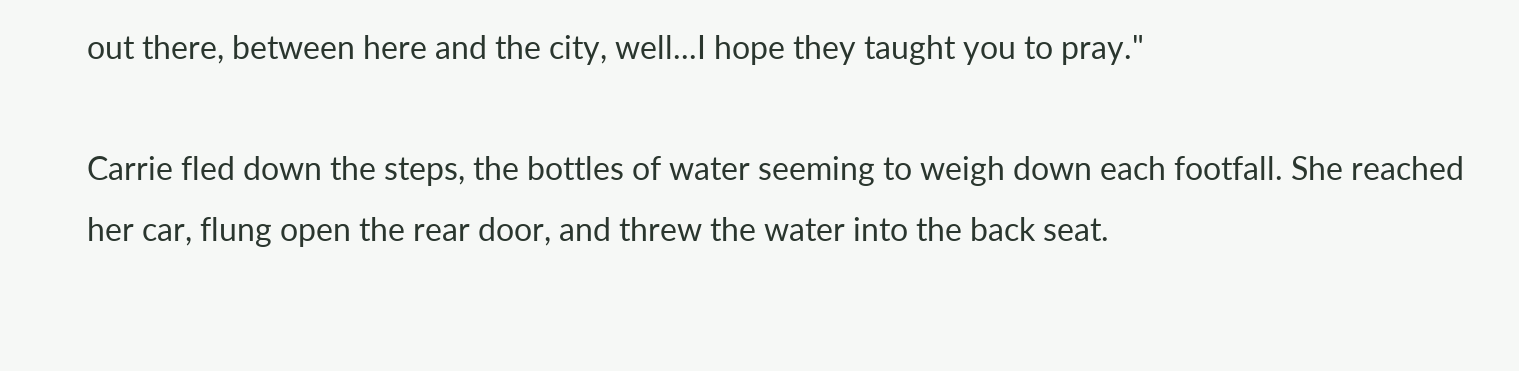out there, between here and the city, well...I hope they taught you to pray."

Carrie fled down the steps, the bottles of water seeming to weigh down each footfall. She reached her car, flung open the rear door, and threw the water into the back seat.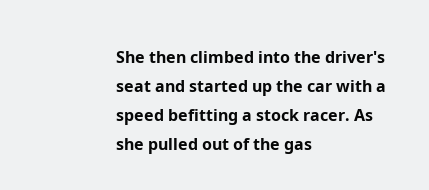She then climbed into the driver's seat and started up the car with a speed befitting a stock racer. As she pulled out of the gas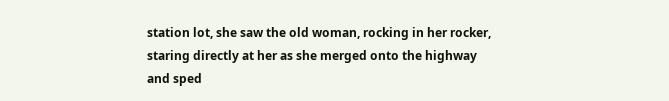station lot, she saw the old woman, rocking in her rocker, staring directly at her as she merged onto the highway and sped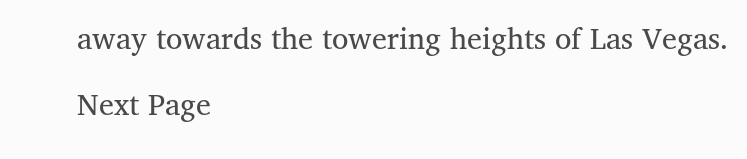away towards the towering heights of Las Vegas.

Next Page